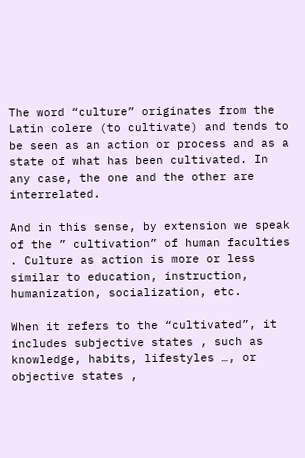The word “culture” originates from the Latin colere (to cultivate) and tends to be seen as an action or process and as a state of what has been cultivated. In any case, the one and the other are interrelated.

And in this sense, by extension we speak of the ” cultivation” of human faculties . Culture as action is more or less similar to education, instruction, humanization, socialization, etc.

When it refers to the “cultivated”, it includes subjective states , such as knowledge, habits, lifestyles …, or objective states ,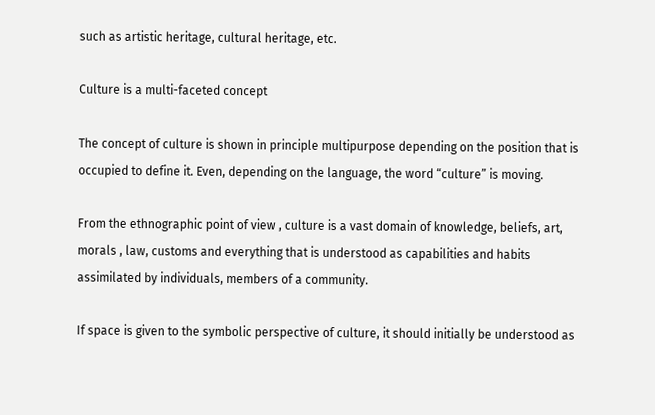such as artistic heritage, cultural heritage, etc.

Culture is a multi-faceted concept

The concept of culture is shown in principle multipurpose depending on the position that is occupied to define it. Even, depending on the language, the word “culture” is moving.

From the ethnographic point of view , culture is a vast domain of knowledge, beliefs, art, morals , law, customs and everything that is understood as capabilities and habits assimilated by individuals, members of a community.

If space is given to the symbolic perspective of culture, it should initially be understood as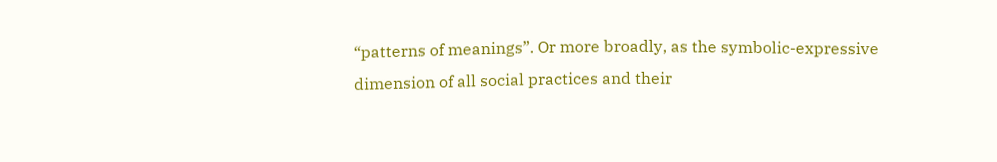“patterns of meanings”. Or more broadly, as the symbolic-expressive dimension of all social practices and their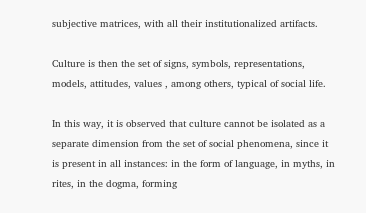subjective matrices, with all their institutionalized artifacts.

Culture is then the set of signs, symbols, representations, models, attitudes, values , among others, typical of social life.

In this way, it is observed that culture cannot be isolated as a separate dimension from the set of social phenomena, since it is present in all instances: in the form of language, in myths, in rites, in the dogma, forming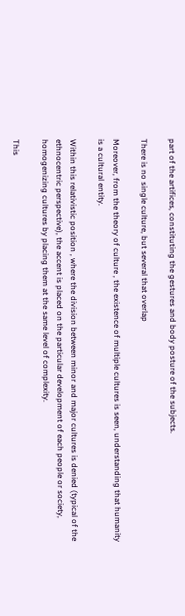part of the artifices, constituting the gestures and body posture of the subjects.

There is no single culture, but several that overlap

Moreover, from the theory of culture , the existence of multiple cultures is seen, understanding that humanity is a cultural entity.

Within this relativistic position , where the division between minor and major cultures is denied (typical of the ethnocentric perspective), the accent is placed on the particular development of each people or society, homogenizing cultures by placing them at the same level of complexity.

This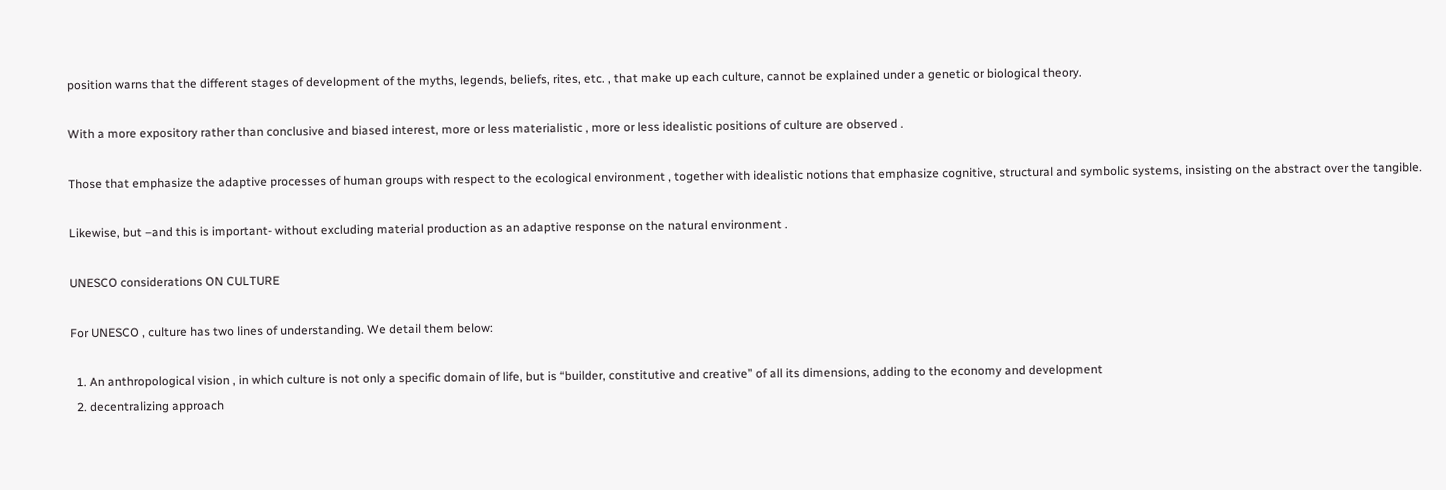position warns that the different stages of development of the myths, legends, beliefs, rites, etc. , that make up each culture, cannot be explained under a genetic or biological theory.

With a more expository rather than conclusive and biased interest, more or less materialistic , more or less idealistic positions of culture are observed .

Those that emphasize the adaptive processes of human groups with respect to the ecological environment , together with idealistic notions that emphasize cognitive, structural and symbolic systems, insisting on the abstract over the tangible.

Likewise, but –and this is important- without excluding material production as an adaptive response on the natural environment .

UNESCO considerations ON CULTURE

For UNESCO , culture has two lines of understanding. We detail them below:

  1. An anthropological vision , in which culture is not only a specific domain of life, but is “builder, constitutive and creative” of all its dimensions, adding to the economy and development
  2. decentralizing approach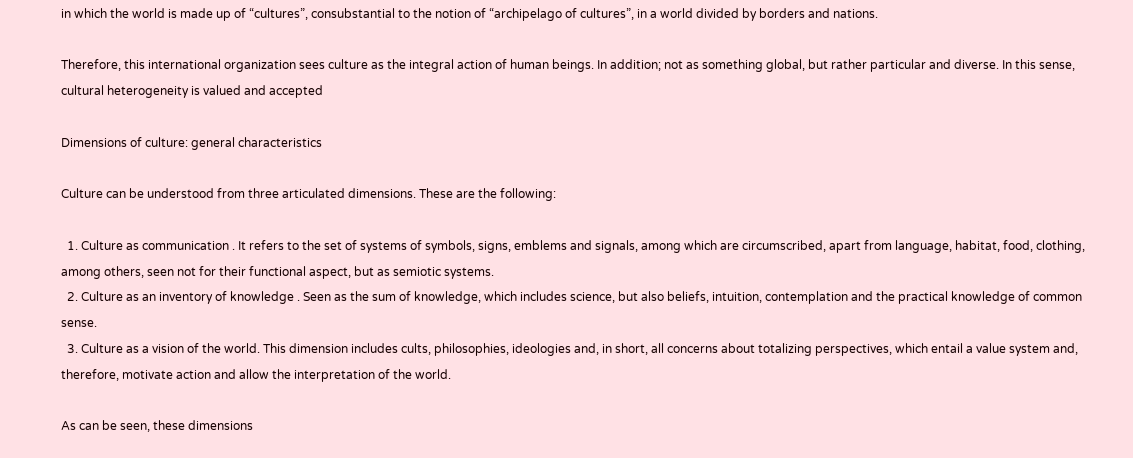in which the world is made up of “cultures”, consubstantial to the notion of “archipelago of cultures”, in a world divided by borders and nations.

Therefore, this international organization sees culture as the integral action of human beings. In addition; not as something global, but rather particular and diverse. In this sense, cultural heterogeneity is valued and accepted

Dimensions of culture: general characteristics

Culture can be understood from three articulated dimensions. These are the following:

  1. Culture as communication . It refers to the set of systems of symbols, signs, emblems and signals, among which are circumscribed, apart from language, habitat, food, clothing, among others, seen not for their functional aspect, but as semiotic systems.
  2. Culture as an inventory of knowledge . Seen as the sum of knowledge, which includes science, but also beliefs, intuition, contemplation and the practical knowledge of common sense.
  3. Culture as a vision of the world. This dimension includes cults, philosophies, ideologies and, in short, all concerns about totalizing perspectives, which entail a value system and, therefore, motivate action and allow the interpretation of the world.

As can be seen, these dimensions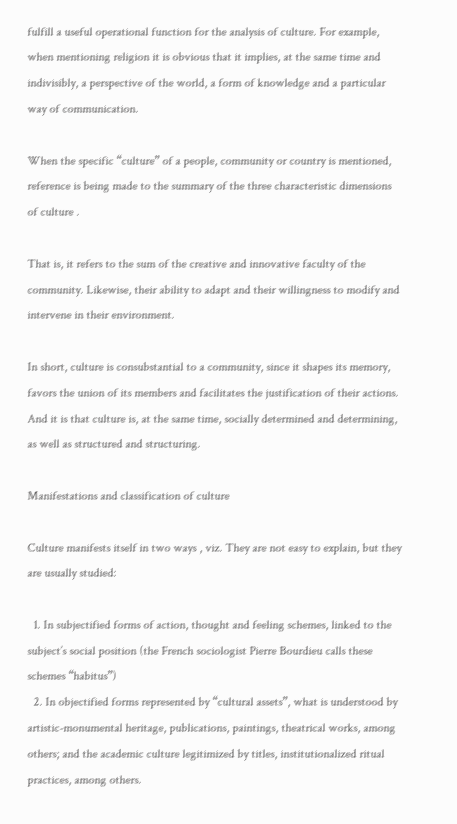fulfill a useful operational function for the analysis of culture. For example, when mentioning religion it is obvious that it implies, at the same time and indivisibly, a perspective of the world, a form of knowledge and a particular way of communication.

When the specific “culture” of a people, community or country is mentioned, reference is being made to the summary of the three characteristic dimensions of culture .

That is, it refers to the sum of the creative and innovative faculty of the community. Likewise, their ability to adapt and their willingness to modify and intervene in their environment.

In short, culture is consubstantial to a community, since it shapes its memory, favors the union of its members and facilitates the justification of their actions. And it is that culture is, at the same time, socially determined and determining, as well as structured and structuring.

Manifestations and classification of culture

Culture manifests itself in two ways , viz. They are not easy to explain, but they are usually studied:

  1. In subjectified forms of action, thought and feeling schemes, linked to the subject’s social position (the French sociologist Pierre Bourdieu calls these schemes “habitus”)
  2. In objectified forms represented by “cultural assets”, what is understood by artistic-monumental heritage, publications, paintings, theatrical works, among others; and the academic culture legitimized by titles, institutionalized ritual practices, among others.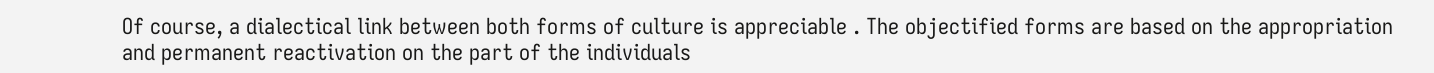Of course, a dialectical link between both forms of culture is appreciable . The objectified forms are based on the appropriation and permanent reactivation on the part of the individuals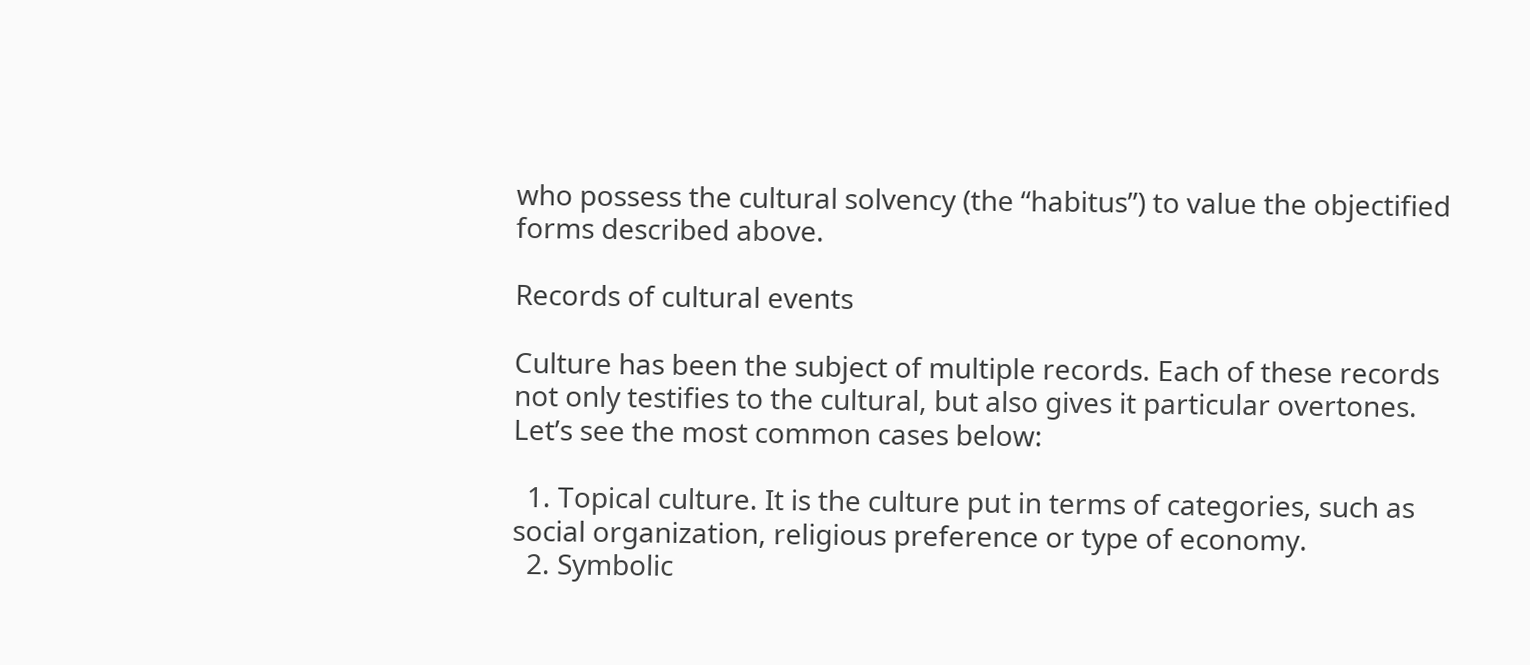who possess the cultural solvency (the “habitus”) to value the objectified forms described above.

Records of cultural events

Culture has been the subject of multiple records. Each of these records not only testifies to the cultural, but also gives it particular overtones. Let’s see the most common cases below:

  1. Topical culture. It is the culture put in terms of categories, such as social organization, religious preference or type of economy.
  2. Symbolic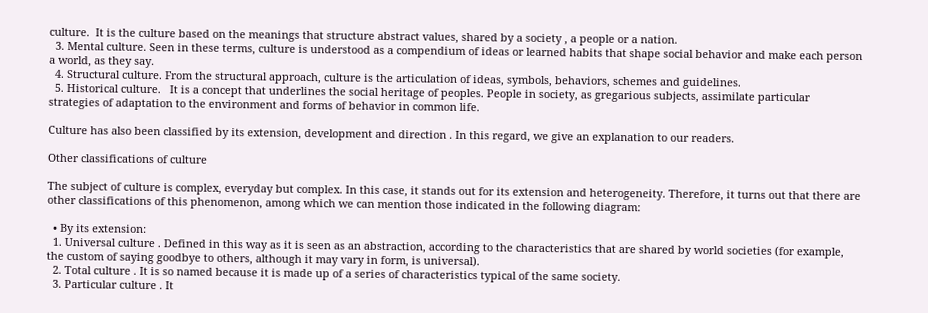culture.  It is the culture based on the meanings that structure abstract values, shared by a society , a people or a nation.
  3. Mental culture. Seen in these terms, culture is understood as a compendium of ideas or learned habits that shape social behavior and make each person a world, as they say.
  4. Structural culture. From the structural approach, culture is the articulation of ideas, symbols, behaviors, schemes and guidelines.
  5. Historical culture.   It is a concept that underlines the social heritage of peoples. People in society, as gregarious subjects, assimilate particular strategies of adaptation to the environment and forms of behavior in common life.

Culture has also been classified by its extension, development and direction . In this regard, we give an explanation to our readers.

Other classifications of culture

The subject of culture is complex, everyday but complex. In this case, it stands out for its extension and heterogeneity. Therefore, it turns out that there are other classifications of this phenomenon, among which we can mention those indicated in the following diagram:

  • By its extension:
  1. Universal culture . Defined in this way as it is seen as an abstraction, according to the characteristics that are shared by world societies (for example, the custom of saying goodbye to others, although it may vary in form, is universal).
  2. Total culture . It is so named because it is made up of a series of characteristics typical of the same society.
  3. Particular culture . It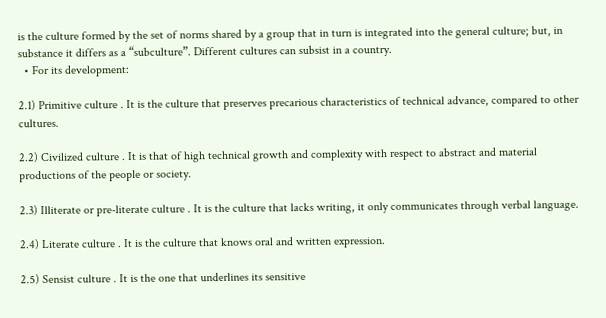is the culture formed by the set of norms shared by a group that in turn is integrated into the general culture; but, in substance it differs as a “subculture”. Different cultures can subsist in a country.
  • For its development:

2.1) Primitive culture . It is the culture that preserves precarious characteristics of technical advance, compared to other cultures.

2.2) Civilized culture . It is that of high technical growth and complexity with respect to abstract and material productions of the people or society.

2.3) Illiterate or pre-literate culture . It is the culture that lacks writing, it only communicates through verbal language.

2.4) Literate culture . It is the culture that knows oral and written expression.

2.5) Sensist culture . It is the one that underlines its sensitive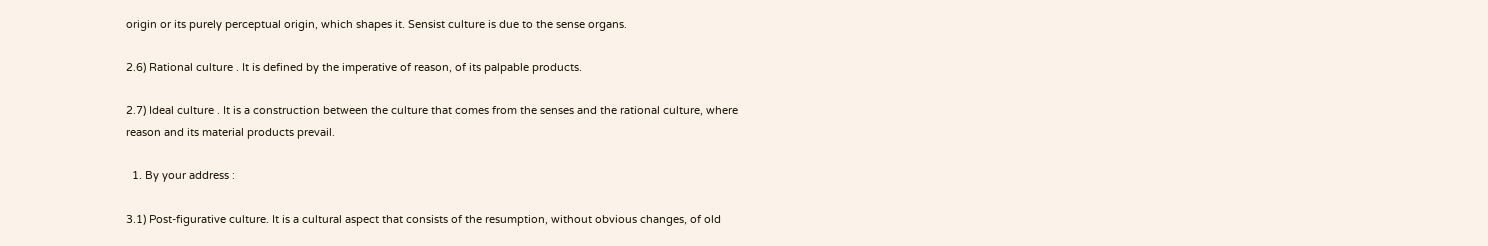origin or its purely perceptual origin, which shapes it. Sensist culture is due to the sense organs.

2.6) Rational culture . It is defined by the imperative of reason, of its palpable products.

2.7) Ideal culture . It is a construction between the culture that comes from the senses and the rational culture, where reason and its material products prevail.

  1. By your address :

3.1) Post-figurative culture. It is a cultural aspect that consists of the resumption, without obvious changes, of old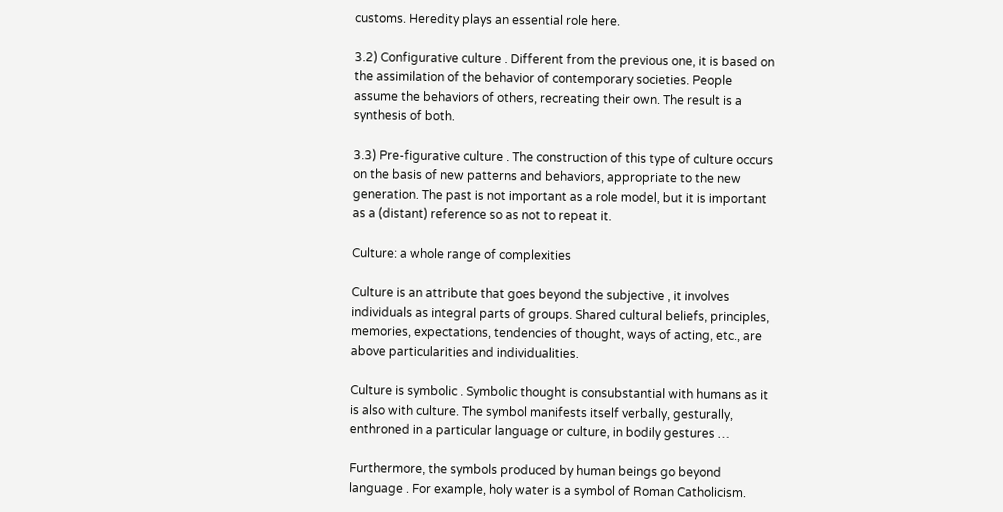customs. Heredity plays an essential role here.

3.2) Configurative culture . Different from the previous one, it is based on the assimilation of the behavior of contemporary societies. People assume the behaviors of others, recreating their own. The result is a synthesis of both.

3.3) Pre-figurative culture . The construction of this type of culture occurs on the basis of new patterns and behaviors, appropriate to the new generation. The past is not important as a role model, but it is important as a (distant) reference so as not to repeat it.

Culture: a whole range of complexities

Culture is an attribute that goes beyond the subjective , it involves individuals as integral parts of groups. Shared cultural beliefs, principles, memories, expectations, tendencies of thought, ways of acting, etc., are above particularities and individualities.

Culture is symbolic . Symbolic thought is consubstantial with humans as it is also with culture. The symbol manifests itself verbally, gesturally, enthroned in a particular language or culture, in bodily gestures …

Furthermore, the symbols produced by human beings go beyond language . For example, holy water is a symbol of Roman Catholicism.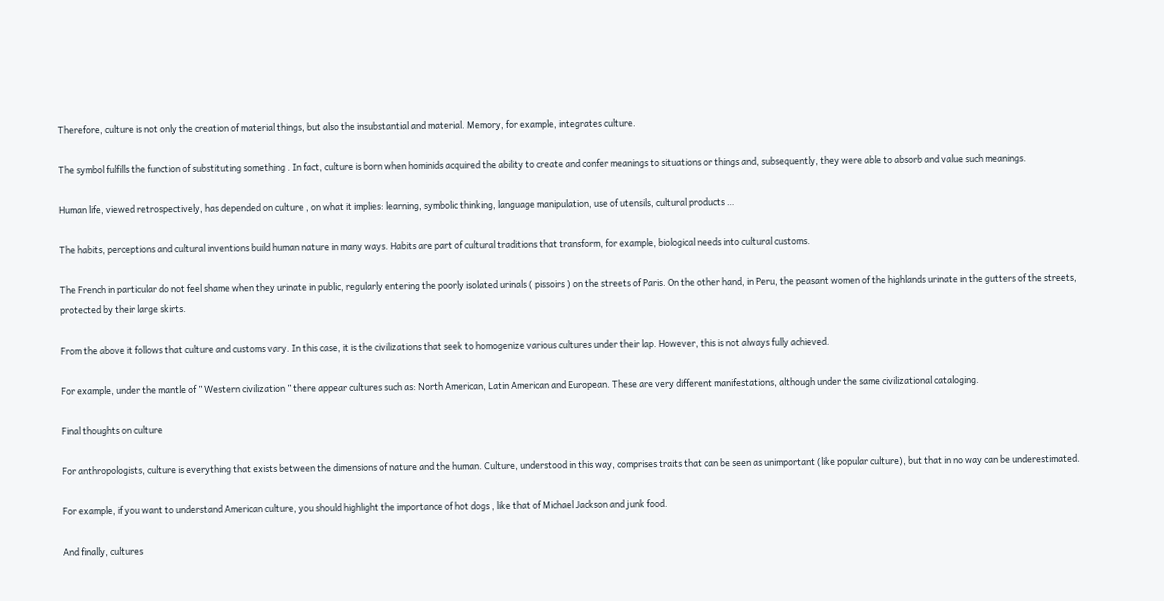Therefore, culture is not only the creation of material things, but also the insubstantial and material. Memory, for example, integrates culture.

The symbol fulfills the function of substituting something . In fact, culture is born when hominids acquired the ability to create and confer meanings to situations or things and, subsequently, they were able to absorb and value such meanings.

Human life, viewed retrospectively, has depended on culture , on what it implies: learning, symbolic thinking, language manipulation, use of utensils, cultural products …

The habits, perceptions and cultural inventions build human nature in many ways. Habits are part of cultural traditions that transform, for example, biological needs into cultural customs.

The French in particular do not feel shame when they urinate in public, regularly entering the poorly isolated urinals ( pissoirs ) on the streets of Paris. On the other hand, in Peru, the peasant women of the highlands urinate in the gutters of the streets, protected by their large skirts.

From the above it follows that culture and customs vary. In this case, it is the civilizations that seek to homogenize various cultures under their lap. However, this is not always fully achieved.

For example, under the mantle of ” Western civilization ” there appear cultures such as: North American, Latin American and European. These are very different manifestations, although under the same civilizational cataloging.

Final thoughts on culture

For anthropologists, culture is everything that exists between the dimensions of nature and the human. Culture, understood in this way, comprises traits that can be seen as unimportant (like popular culture), but that in no way can be underestimated.

For example, if you want to understand American culture, you should highlight the importance of hot dogs , like that of Michael Jackson and junk food.

And finally, cultures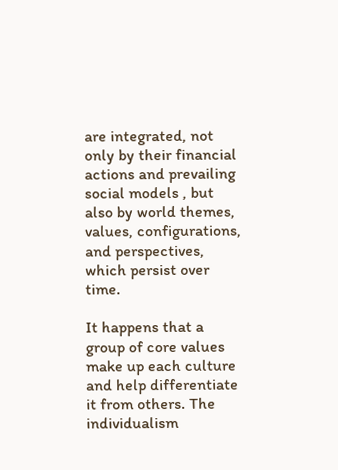are integrated, not only by their financial actions and prevailing social models , but also by world themes, values, configurations, and perspectives, which persist over time.

It happens that a group of core values make up each culture and help differentiate it from others. The individualism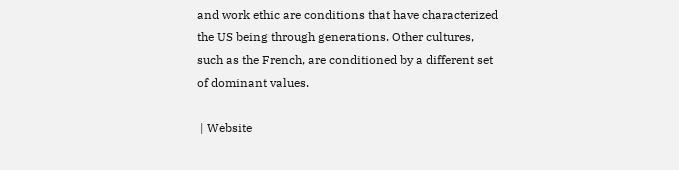and work ethic are conditions that have characterized the US being through generations. Other cultures, such as the French, are conditioned by a different set of dominant values.

 | Website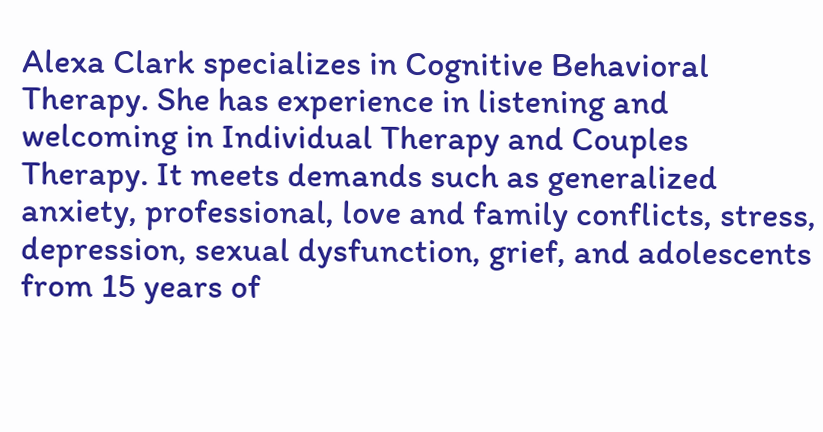Alexa Clark specializes in Cognitive Behavioral Therapy. She has experience in listening and welcoming in Individual Therapy and Couples Therapy. It meets demands such as generalized anxiety, professional, love and family conflicts, stress, depression, sexual dysfunction, grief, and adolescents from 15 years of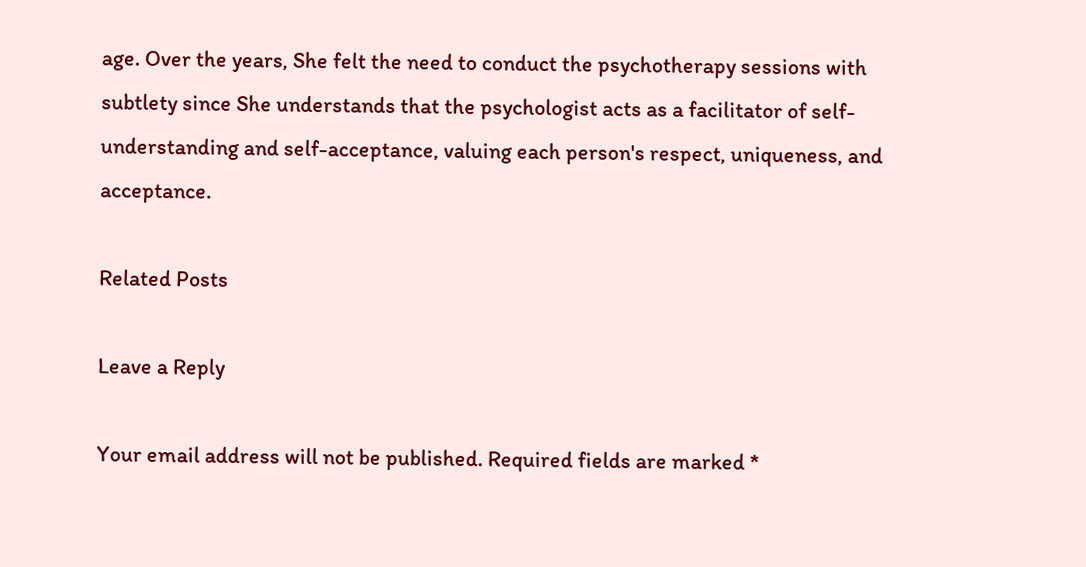age. Over the years, She felt the need to conduct the psychotherapy sessions with subtlety since She understands that the psychologist acts as a facilitator of self-understanding and self-acceptance, valuing each person's respect, uniqueness, and acceptance.

Related Posts

Leave a Reply

Your email address will not be published. Required fields are marked *